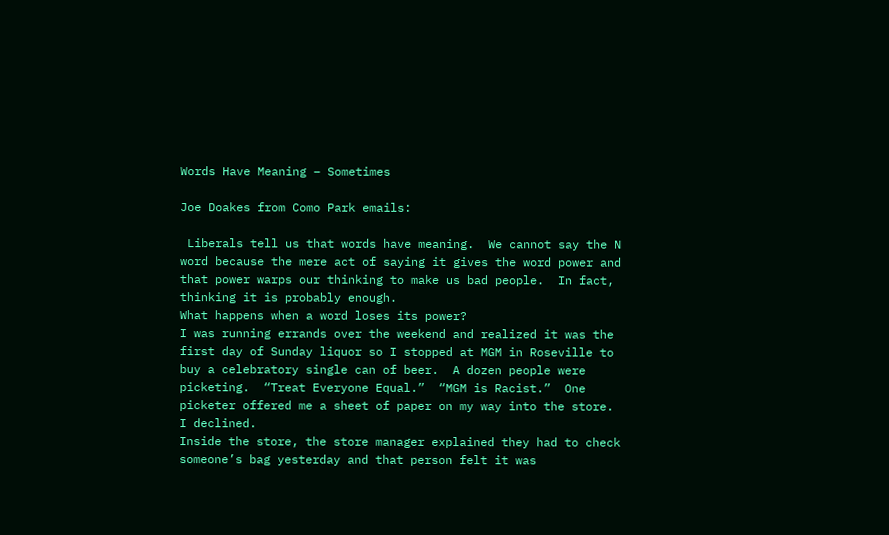Words Have Meaning – Sometimes

Joe Doakes from Como Park emails:

 Liberals tell us that words have meaning.  We cannot say the N word because the mere act of saying it gives the word power and that power warps our thinking to make us bad people.  In fact, thinking it is probably enough.
What happens when a word loses its power?
I was running errands over the weekend and realized it was the first day of Sunday liquor so I stopped at MGM in Roseville to buy a celebratory single can of beer.  A dozen people were picketing.  “Treat Everyone Equal.”  “MGM is Racist.”  One picketer offered me a sheet of paper on my way into the store.  I declined.
Inside the store, the store manager explained they had to check someone’s bag yesterday and that person felt it was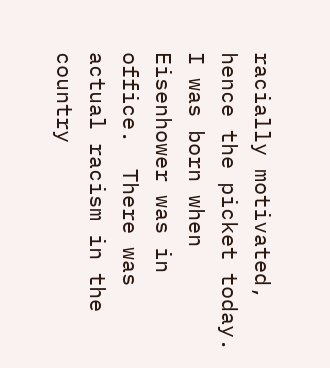racially motivated, hence the picket today.
I was born when Eisenhower was in office.  There was actual racism in the country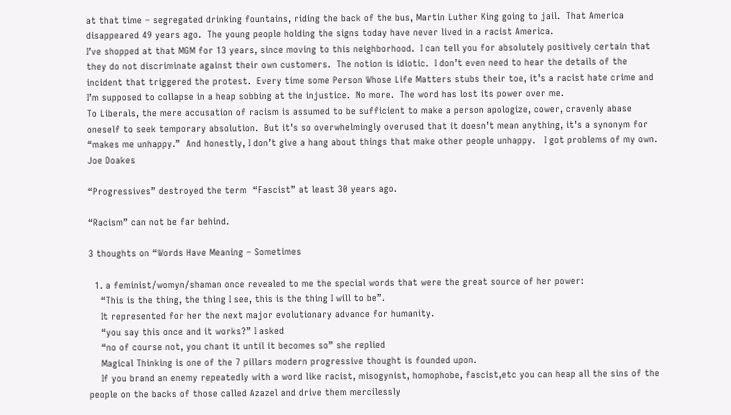at that time – segregated drinking fountains, riding the back of the bus, Martin Luther King going to jail.  That America disappeared 49 years ago.  The young people holding the signs today have never lived in a racist America.
I’ve shopped at that MGM for 13 years, since moving to this neighborhood.  I can tell you for absolutely positively certain that they do not discriminate against their own customers.  The notion is idiotic.  I don’t even need to hear the details of the incident that triggered the protest.  Every time some Person Whose Life Matters stubs their toe, it’s a racist hate crime and I’m supposed to collapse in a heap sobbing at the injustice.  No more.  The word has lost its power over me.
To Liberals, the mere accusation of racism is assumed to be sufficient to make a person apologize, cower, cravenly abase oneself to seek temporary absolution.  But it’s so overwhelmingly overused that it doesn’t mean anything, it’s a synonym for “makes me unhappy.”  And honestly, I don’t give a hang about things that make other people unhappy.   I got problems of my own.
Joe Doakes

“Progressives” destroyed the term  “Fascist” at least 30 years ago.

“Racism” can not be far behind.

3 thoughts on “Words Have Meaning – Sometimes

  1. a feminist/womyn/shaman once revealed to me the special words that were the great source of her power:
    “This is the thing, the thing I see, this is the thing I will to be”.
    It represented for her the next major evolutionary advance for humanity.
    “you say this once and it works?” I asked
    “no of course not, you chant it until it becomes so” she replied
    Magical Thinking is one of the 7 pillars modern progressive thought is founded upon.
    If you brand an enemy repeatedly with a word like racist, misogynist, homophobe, fascist,etc you can heap all the sins of the people on the backs of those called Azazel and drive them mercilessly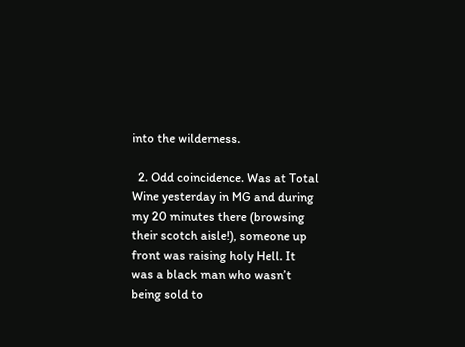into the wilderness.

  2. Odd coincidence. Was at Total Wine yesterday in MG and during my 20 minutes there (browsing their scotch aisle!), someone up front was raising holy Hell. It was a black man who wasn’t being sold to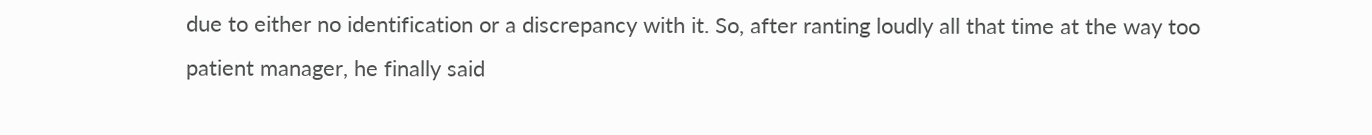due to either no identification or a discrepancy with it. So, after ranting loudly all that time at the way too patient manager, he finally said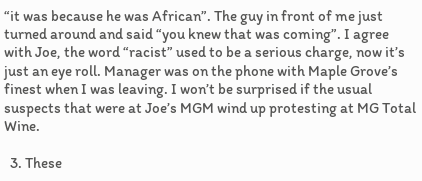“it was because he was African”. The guy in front of me just turned around and said “you knew that was coming”. I agree with Joe, the word “racist” used to be a serious charge, now it’s just an eye roll. Manager was on the phone with Maple Grove’s finest when I was leaving. I won’t be surprised if the usual suspects that were at Joe’s MGM wind up protesting at MG Total Wine.

  3. These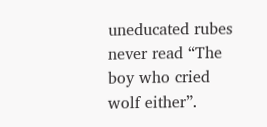uneducated rubes never read “The boy who cried wolf either”.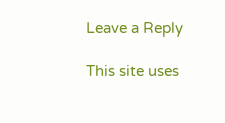Leave a Reply

This site uses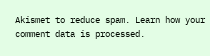Akismet to reduce spam. Learn how your comment data is processed.